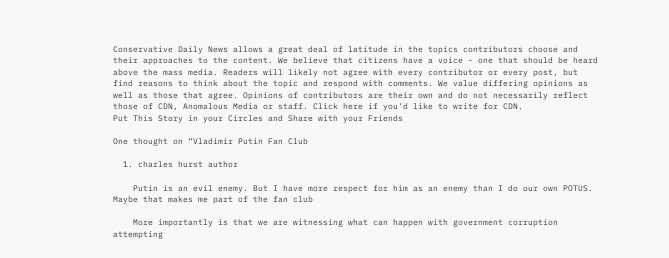Conservative Daily News allows a great deal of latitude in the topics contributors choose and their approaches to the content. We believe that citizens have a voice - one that should be heard above the mass media. Readers will likely not agree with every contributor or every post, but find reasons to think about the topic and respond with comments. We value differing opinions as well as those that agree. Opinions of contributors are their own and do not necessarily reflect those of CDN, Anomalous Media or staff. Click here if you'd like to write for CDN.
Put This Story in your Circles and Share with your Friends

One thought on “Vladimir Putin Fan Club

  1. charles hurst author

    Putin is an evil enemy. But I have more respect for him as an enemy than I do our own POTUS. Maybe that makes me part of the fan club

    More importantly is that we are witnessing what can happen with government corruption attempting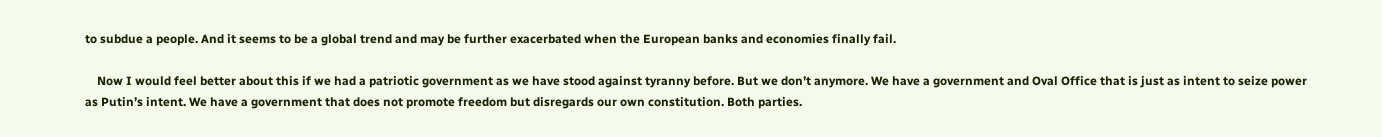to subdue a people. And it seems to be a global trend and may be further exacerbated when the European banks and economies finally fail.

    Now I would feel better about this if we had a patriotic government as we have stood against tyranny before. But we don’t anymore. We have a government and Oval Office that is just as intent to seize power as Putin’s intent. We have a government that does not promote freedom but disregards our own constitution. Both parties.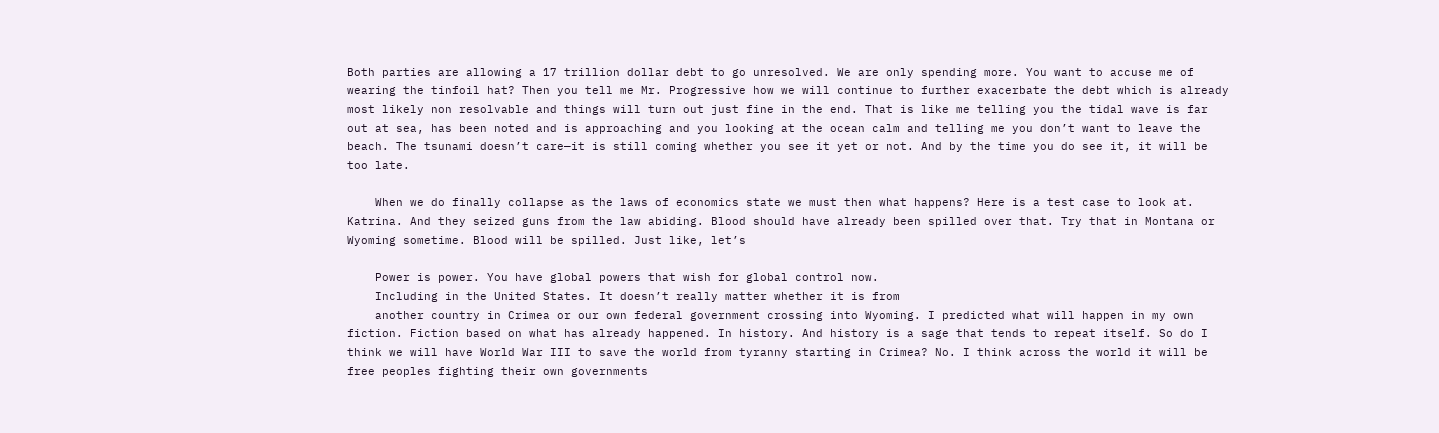Both parties are allowing a 17 trillion dollar debt to go unresolved. We are only spending more. You want to accuse me of wearing the tinfoil hat? Then you tell me Mr. Progressive how we will continue to further exacerbate the debt which is already most likely non resolvable and things will turn out just fine in the end. That is like me telling you the tidal wave is far out at sea, has been noted and is approaching and you looking at the ocean calm and telling me you don’t want to leave the beach. The tsunami doesn’t care—it is still coming whether you see it yet or not. And by the time you do see it, it will be too late.

    When we do finally collapse as the laws of economics state we must then what happens? Here is a test case to look at. Katrina. And they seized guns from the law abiding. Blood should have already been spilled over that. Try that in Montana or Wyoming sometime. Blood will be spilled. Just like, let’s

    Power is power. You have global powers that wish for global control now.
    Including in the United States. It doesn’t really matter whether it is from
    another country in Crimea or our own federal government crossing into Wyoming. I predicted what will happen in my own fiction. Fiction based on what has already happened. In history. And history is a sage that tends to repeat itself. So do I think we will have World War III to save the world from tyranny starting in Crimea? No. I think across the world it will be free peoples fighting their own governments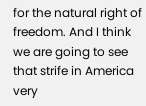for the natural right of freedom. And I think we are going to see that strife in America very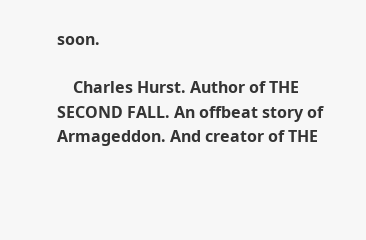soon.

    Charles Hurst. Author of THE SECOND FALL. An offbeat story of Armageddon. And creator of THE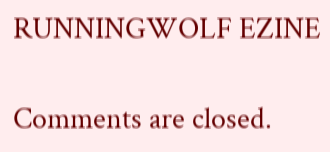RUNNINGWOLF EZINE

Comments are closed.